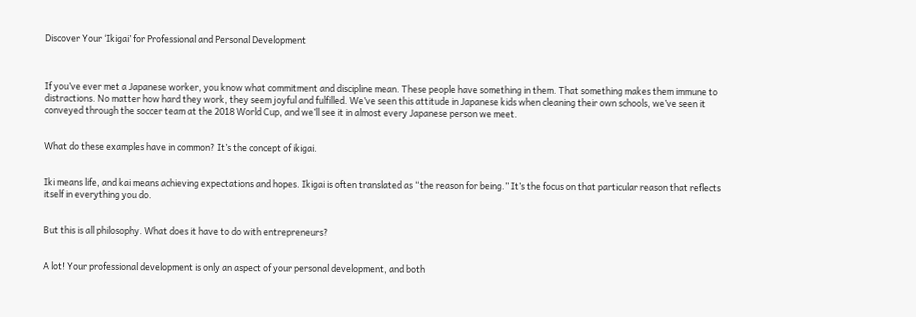Discover Your ‘Ikigai’ for Professional and Personal Development



If you’ve ever met a Japanese worker, you know what commitment and discipline mean. These people have something in them. That something makes them immune to distractions. No matter how hard they work, they seem joyful and fulfilled. We’ve seen this attitude in Japanese kids when cleaning their own schools, we’ve seen it conveyed through the soccer team at the 2018 World Cup, and we’ll see it in almost every Japanese person we meet.


What do these examples have in common? It’s the concept of ikigai.


Iki means life, and kai means achieving expectations and hopes. Ikigai is often translated as “the reason for being.” It’s the focus on that particular reason that reflects itself in everything you do.


But this is all philosophy. What does it have to do with entrepreneurs?


A lot! Your professional development is only an aspect of your personal development, and both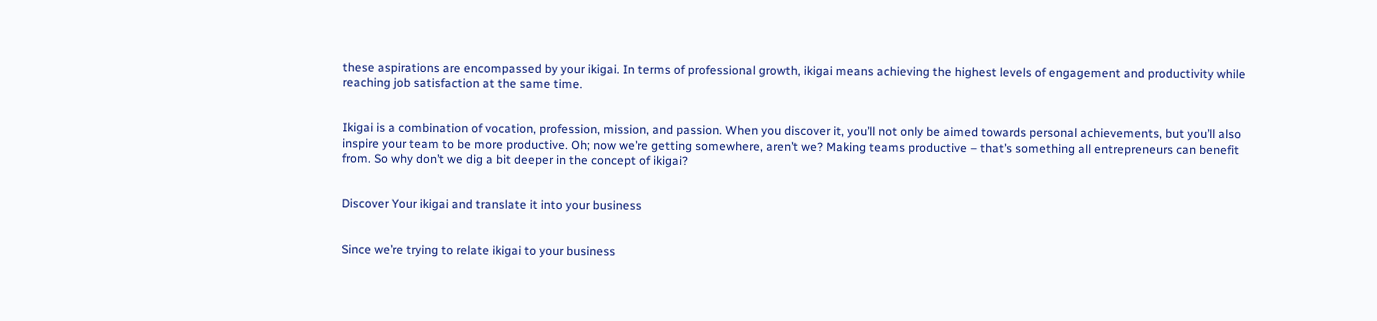these aspirations are encompassed by your ikigai. In terms of professional growth, ikigai means achieving the highest levels of engagement and productivity while reaching job satisfaction at the same time.


Ikigai is a combination of vocation, profession, mission, and passion. When you discover it, you’ll not only be aimed towards personal achievements, but you’ll also inspire your team to be more productive. Oh; now we’re getting somewhere, aren’t we? Making teams productive – that’s something all entrepreneurs can benefit from. So why don’t we dig a bit deeper in the concept of ikigai?


Discover Your ikigai and translate it into your business


Since we’re trying to relate ikigai to your business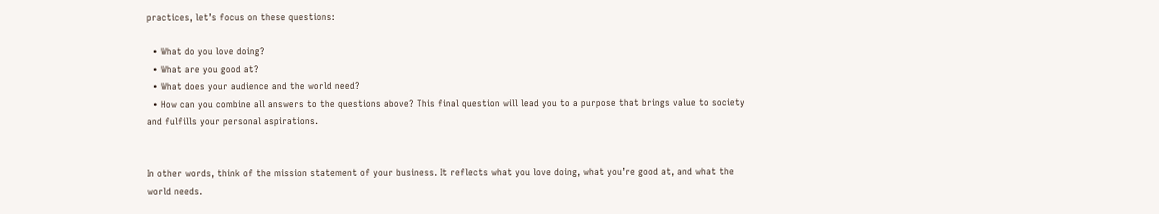practices, let’s focus on these questions:

  • What do you love doing?
  • What are you good at?
  • What does your audience and the world need?
  • How can you combine all answers to the questions above? This final question will lead you to a purpose that brings value to society and fulfills your personal aspirations.


In other words, think of the mission statement of your business. It reflects what you love doing, what you’re good at, and what the world needs.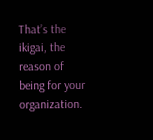That’s the ikigai, the reason of being for your organization.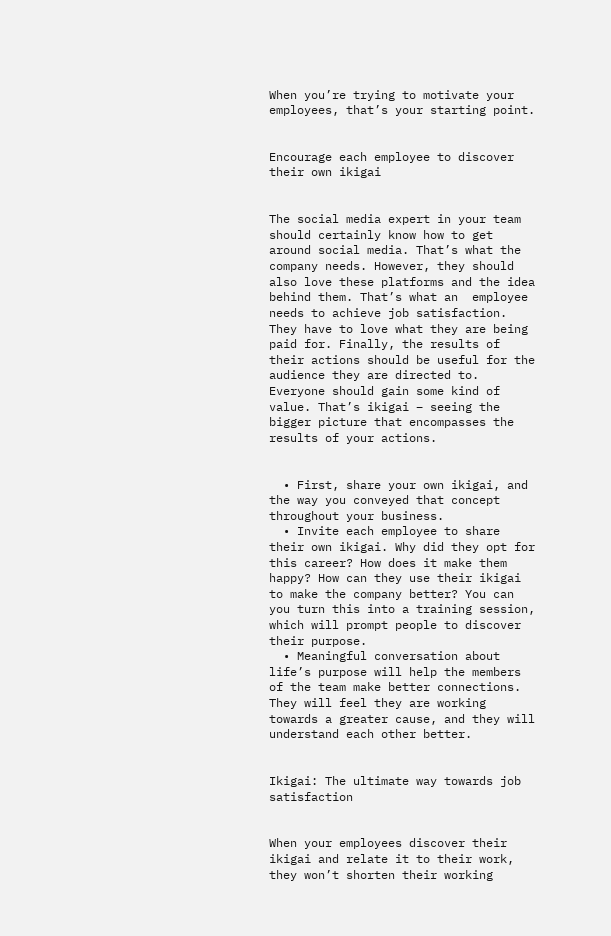When you’re trying to motivate your employees, that’s your starting point.


Encourage each employee to discover their own ikigai


The social media expert in your team should certainly know how to get around social media. That’s what the company needs. However, they should also love these platforms and the idea behind them. That’s what an  employee needs to achieve job satisfaction. They have to love what they are being paid for. Finally, the results of their actions should be useful for the audience they are directed to. Everyone should gain some kind of value. That’s ikigai – seeing the bigger picture that encompasses the results of your actions.


  • First, share your own ikigai, and the way you conveyed that concept throughout your business.
  • Invite each employee to share their own ikigai. Why did they opt for this career? How does it make them happy? How can they use their ikigai to make the company better? You can you turn this into a training session, which will prompt people to discover their purpose.
  • Meaningful conversation about life’s purpose will help the members of the team make better connections. They will feel they are working towards a greater cause, and they will understand each other better.


Ikigai: The ultimate way towards job satisfaction


When your employees discover their ikigai and relate it to their work, they won’t shorten their working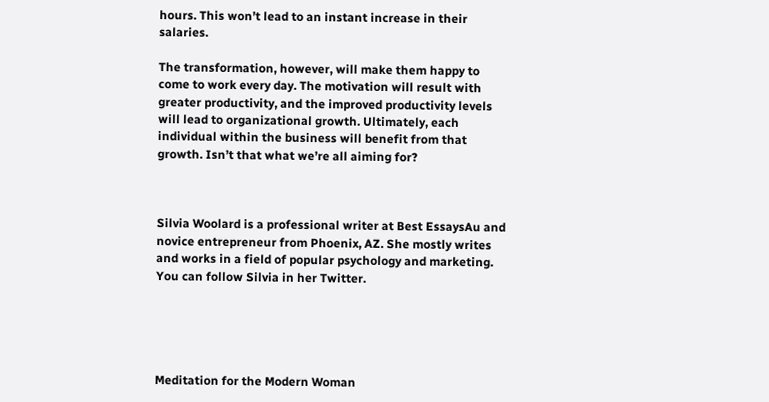hours. This won’t lead to an instant increase in their salaries.

The transformation, however, will make them happy to come to work every day. The motivation will result with greater productivity, and the improved productivity levels will lead to organizational growth. Ultimately, each individual within the business will benefit from that growth. Isn’t that what we’re all aiming for?



Silvia Woolard is a professional writer at Best EssaysAu and novice entrepreneur from Phoenix, AZ. She mostly writes and works in a field of popular psychology and marketing. You can follow Silvia in her Twitter.





Meditation for the Modern Woman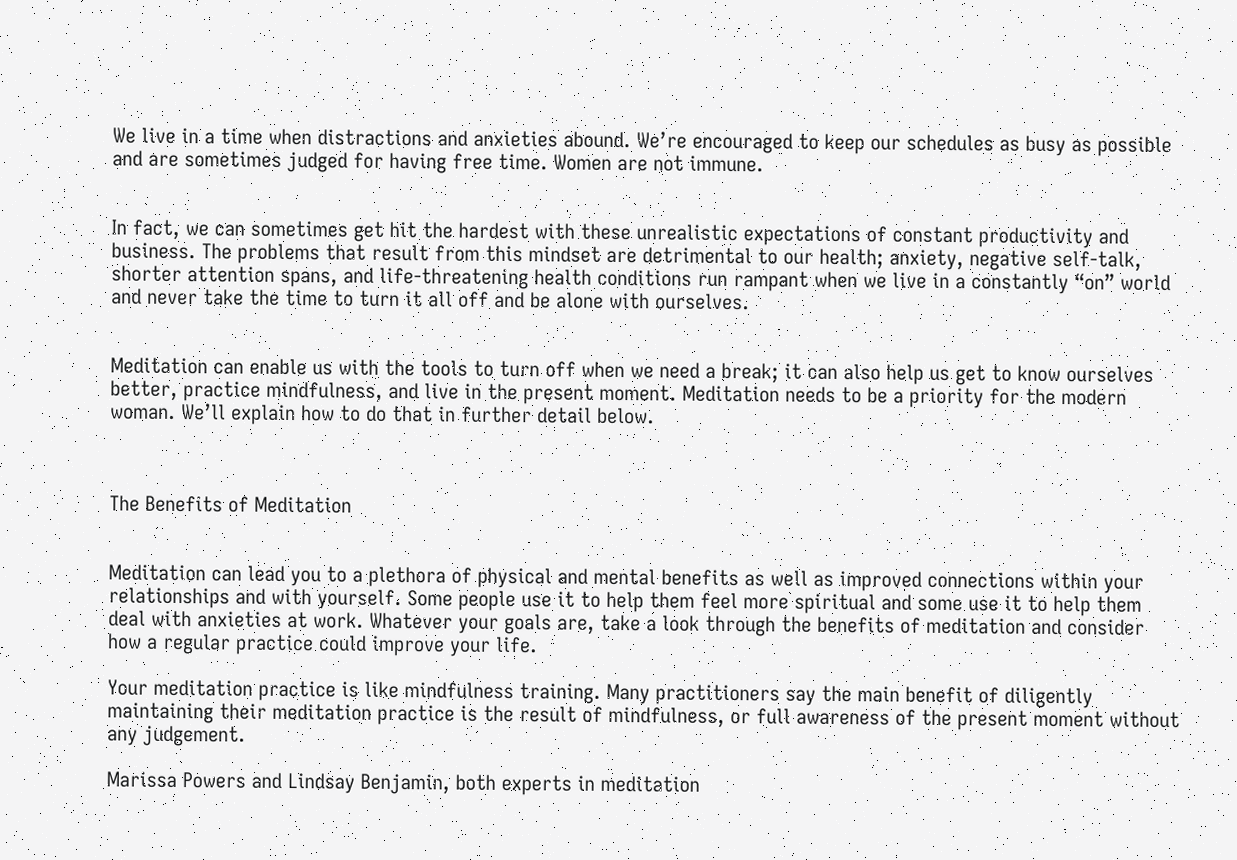We live in a time when distractions and anxieties abound. We’re encouraged to keep our schedules as busy as possible and are sometimes judged for having free time. Women are not immune.


In fact, we can sometimes get hit the hardest with these unrealistic expectations of constant productivity and business. The problems that result from this mindset are detrimental to our health; anxiety, negative self-talk, shorter attention spans, and life-threatening health conditions run rampant when we live in a constantly “on” world and never take the time to turn it all off and be alone with ourselves.


Meditation can enable us with the tools to turn off when we need a break; it can also help us get to know ourselves better, practice mindfulness, and live in the present moment. Meditation needs to be a priority for the modern woman. We’ll explain how to do that in further detail below.



The Benefits of Meditation


Meditation can lead you to a plethora of physical and mental benefits as well as improved connections within your relationships and with yourself. Some people use it to help them feel more spiritual and some use it to help them deal with anxieties at work. Whatever your goals are, take a look through the benefits of meditation and consider how a regular practice could improve your life.

Your meditation practice is like mindfulness training. Many practitioners say the main benefit of diligently maintaining their meditation practice is the result of mindfulness, or full awareness of the present moment without any judgement.

Marissa Powers and Lindsay Benjamin, both experts in meditation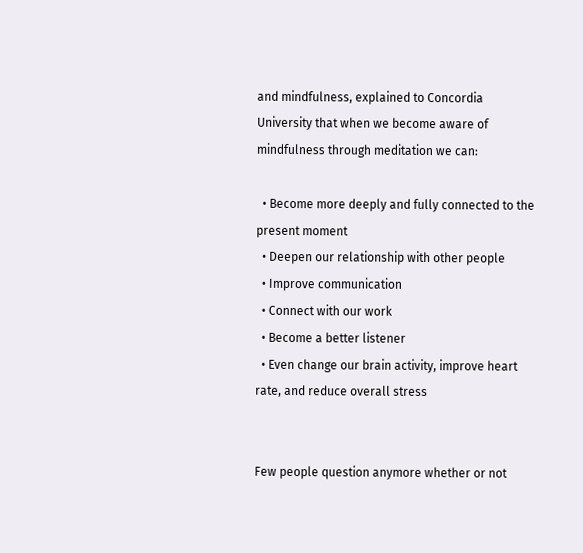and mindfulness, explained to Concordia University that when we become aware of mindfulness through meditation we can:

  • Become more deeply and fully connected to the present moment
  • Deepen our relationship with other people
  • Improve communication
  • Connect with our work
  • Become a better listener
  • Even change our brain activity, improve heart rate, and reduce overall stress


Few people question anymore whether or not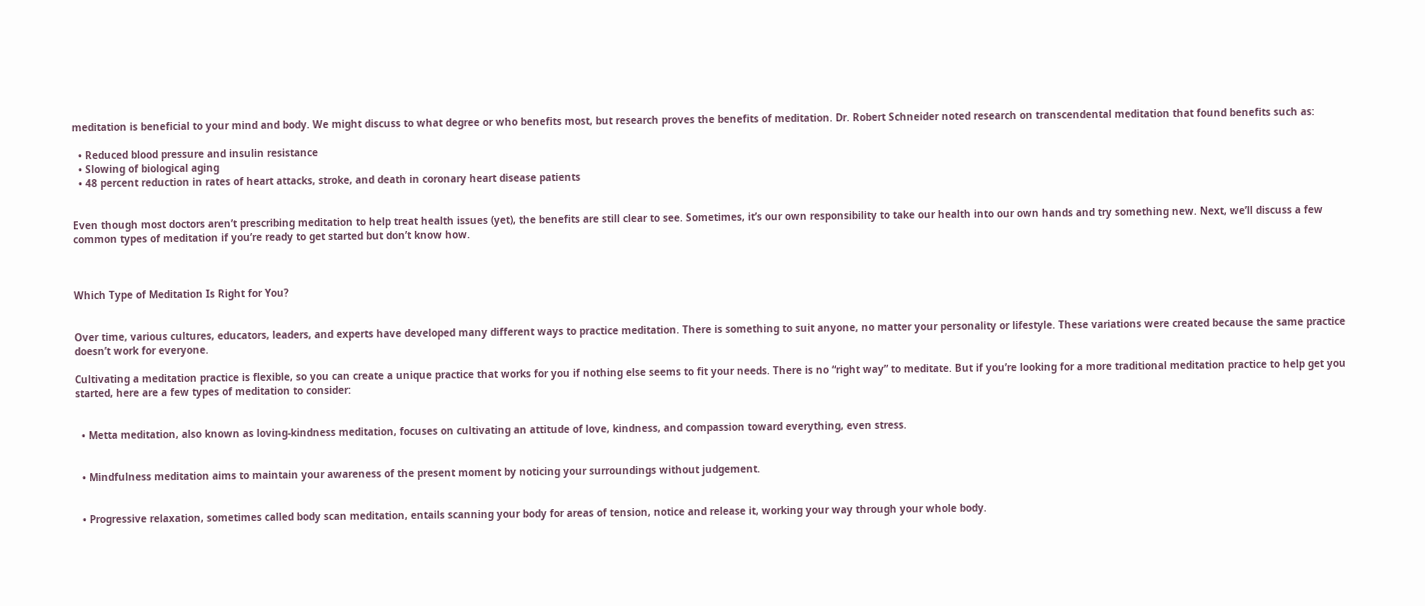meditation is beneficial to your mind and body. We might discuss to what degree or who benefits most, but research proves the benefits of meditation. Dr. Robert Schneider noted research on transcendental meditation that found benefits such as:

  • Reduced blood pressure and insulin resistance
  • Slowing of biological aging
  • 48 percent reduction in rates of heart attacks, stroke, and death in coronary heart disease patients


Even though most doctors aren’t prescribing meditation to help treat health issues (yet), the benefits are still clear to see. Sometimes, it’s our own responsibility to take our health into our own hands and try something new. Next, we’ll discuss a few common types of meditation if you’re ready to get started but don’t know how.



Which Type of Meditation Is Right for You?


Over time, various cultures, educators, leaders, and experts have developed many different ways to practice meditation. There is something to suit anyone, no matter your personality or lifestyle. These variations were created because the same practice doesn’t work for everyone.

Cultivating a meditation practice is flexible, so you can create a unique practice that works for you if nothing else seems to fit your needs. There is no “right way” to meditate. But if you’re looking for a more traditional meditation practice to help get you started, here are a few types of meditation to consider:


  • Metta meditation, also known as loving-kindness meditation, focuses on cultivating an attitude of love, kindness, and compassion toward everything, even stress.


  • Mindfulness meditation aims to maintain your awareness of the present moment by noticing your surroundings without judgement.


  • Progressive relaxation, sometimes called body scan meditation, entails scanning your body for areas of tension, notice and release it, working your way through your whole body.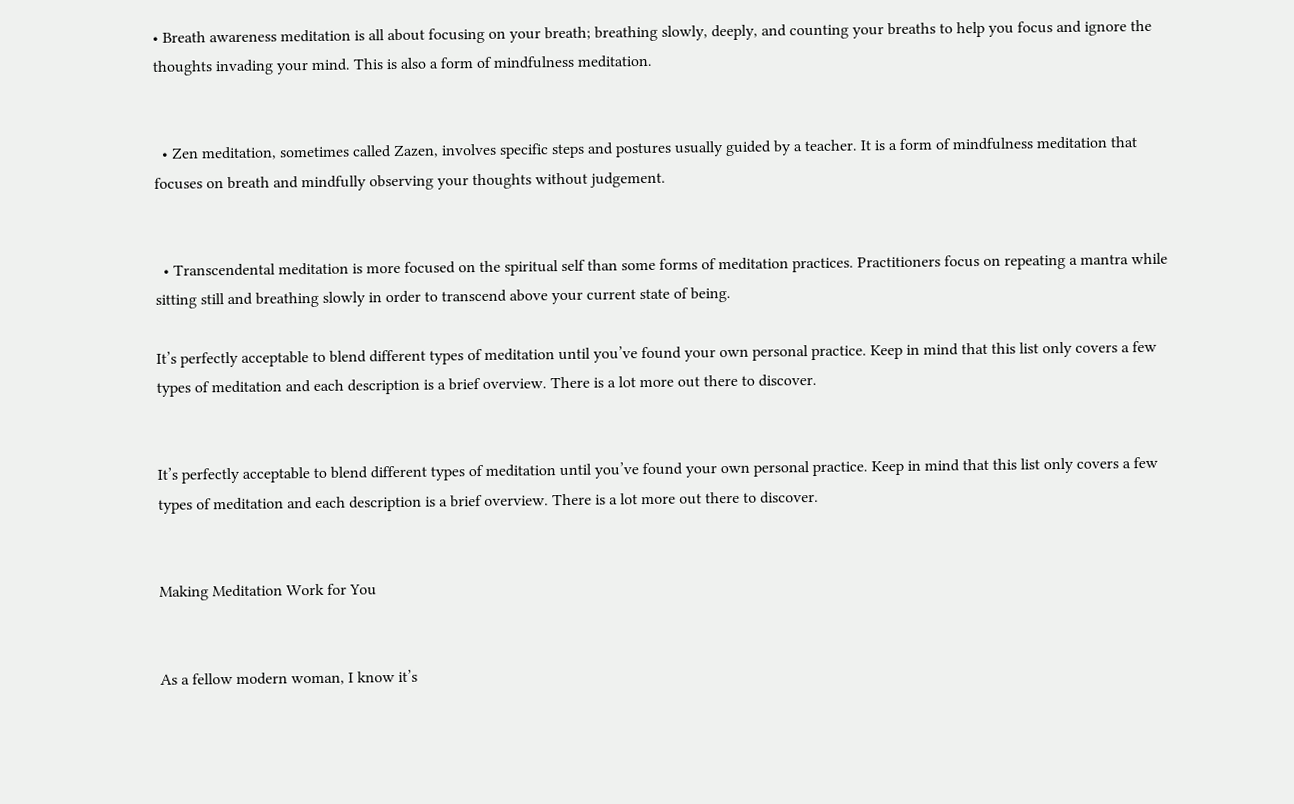• Breath awareness meditation is all about focusing on your breath; breathing slowly, deeply, and counting your breaths to help you focus and ignore the thoughts invading your mind. This is also a form of mindfulness meditation.


  • Zen meditation, sometimes called Zazen, involves specific steps and postures usually guided by a teacher. It is a form of mindfulness meditation that focuses on breath and mindfully observing your thoughts without judgement.


  • Transcendental meditation is more focused on the spiritual self than some forms of meditation practices. Practitioners focus on repeating a mantra while sitting still and breathing slowly in order to transcend above your current state of being.

It’s perfectly acceptable to blend different types of meditation until you’ve found your own personal practice. Keep in mind that this list only covers a few types of meditation and each description is a brief overview. There is a lot more out there to discover.


It’s perfectly acceptable to blend different types of meditation until you’ve found your own personal practice. Keep in mind that this list only covers a few types of meditation and each description is a brief overview. There is a lot more out there to discover.


Making Meditation Work for You


As a fellow modern woman, I know it’s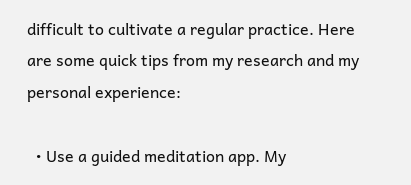difficult to cultivate a regular practice. Here are some quick tips from my research and my personal experience:

  • Use a guided meditation app. My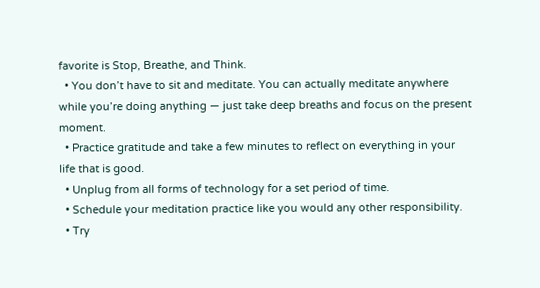favorite is Stop, Breathe, and Think.
  • You don’t have to sit and meditate. You can actually meditate anywhere while you’re doing anything — just take deep breaths and focus on the present moment.
  • Practice gratitude and take a few minutes to reflect on everything in your life that is good.
  • Unplug from all forms of technology for a set period of time.
  • Schedule your meditation practice like you would any other responsibility.
  • Try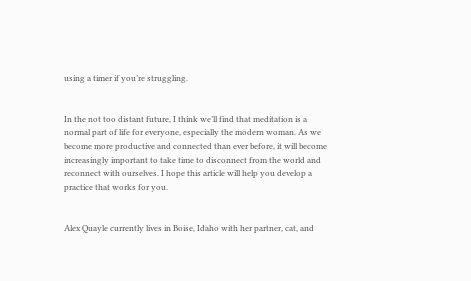using a timer if you’re struggling.


In the not too distant future, I think we’ll find that meditation is a normal part of life for everyone, especially the modern woman. As we become more productive and connected than ever before, it will become increasingly important to take time to disconnect from the world and reconnect with ourselves. I hope this article will help you develop a practice that works for you.


Alex Quayle currently lives in Boise, Idaho with her partner, cat, and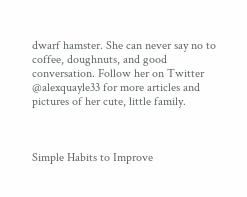dwarf hamster. She can never say no to coffee, doughnuts, and good conversation. Follow her on Twitter @alexquayle33 for more articles and pictures of her cute, little family.



Simple Habits to Improve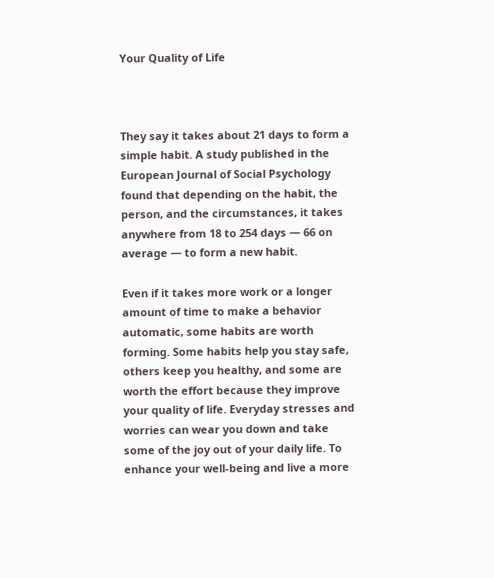Your Quality of Life



They say it takes about 21 days to form a simple habit. A study published in the European Journal of Social Psychology found that depending on the habit, the person, and the circumstances, it takes anywhere from 18 to 254 days — 66 on average — to form a new habit.

Even if it takes more work or a longer amount of time to make a behavior automatic, some habits are worth forming. Some habits help you stay safe, others keep you healthy, and some are worth the effort because they improve your quality of life. Everyday stresses and worries can wear you down and take some of the joy out of your daily life. To enhance your well-being and live a more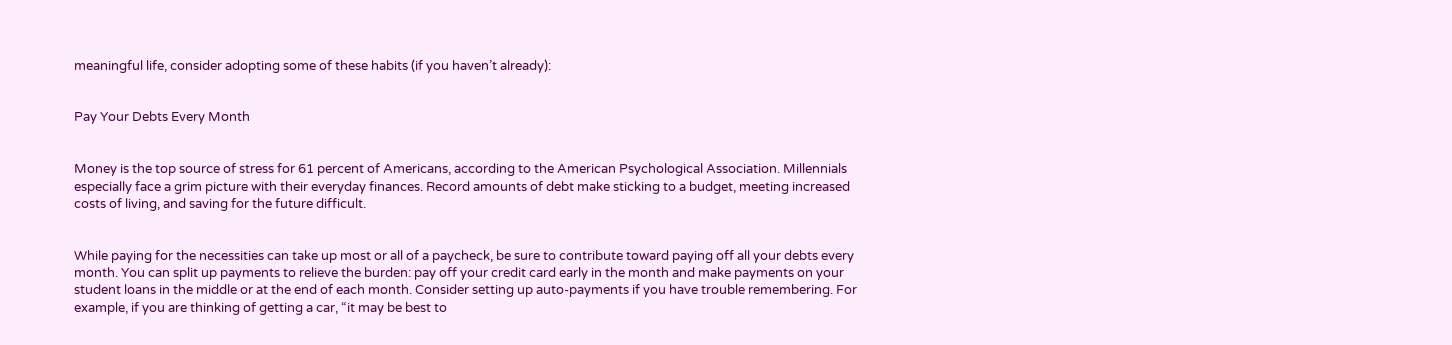meaningful life, consider adopting some of these habits (if you haven’t already):


Pay Your Debts Every Month


Money is the top source of stress for 61 percent of Americans, according to the American Psychological Association. Millennials especially face a grim picture with their everyday finances. Record amounts of debt make sticking to a budget, meeting increased costs of living, and saving for the future difficult.


While paying for the necessities can take up most or all of a paycheck, be sure to contribute toward paying off all your debts every month. You can split up payments to relieve the burden: pay off your credit card early in the month and make payments on your student loans in the middle or at the end of each month. Consider setting up auto-payments if you have trouble remembering. For example, if you are thinking of getting a car, “it may be best to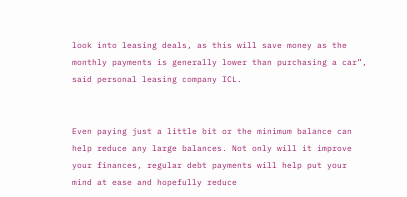look into leasing deals, as this will save money as the monthly payments is generally lower than purchasing a car”, said personal leasing company ICL.


Even paying just a little bit or the minimum balance can help reduce any large balances. Not only will it improve your finances, regular debt payments will help put your mind at ease and hopefully reduce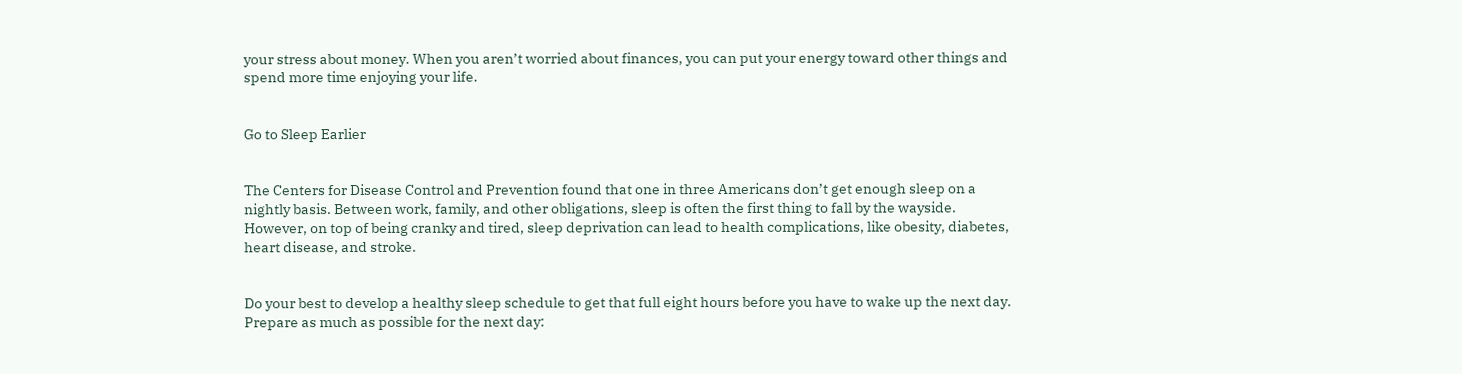your stress about money. When you aren’t worried about finances, you can put your energy toward other things and spend more time enjoying your life.


Go to Sleep Earlier


The Centers for Disease Control and Prevention found that one in three Americans don’t get enough sleep on a nightly basis. Between work, family, and other obligations, sleep is often the first thing to fall by the wayside. However, on top of being cranky and tired, sleep deprivation can lead to health complications, like obesity, diabetes, heart disease, and stroke.


Do your best to develop a healthy sleep schedule to get that full eight hours before you have to wake up the next day. Prepare as much as possible for the next day: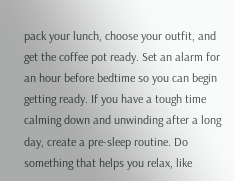pack your lunch, choose your outfit, and get the coffee pot ready. Set an alarm for an hour before bedtime so you can begin getting ready. If you have a tough time calming down and unwinding after a long day, create a pre-sleep routine. Do something that helps you relax, like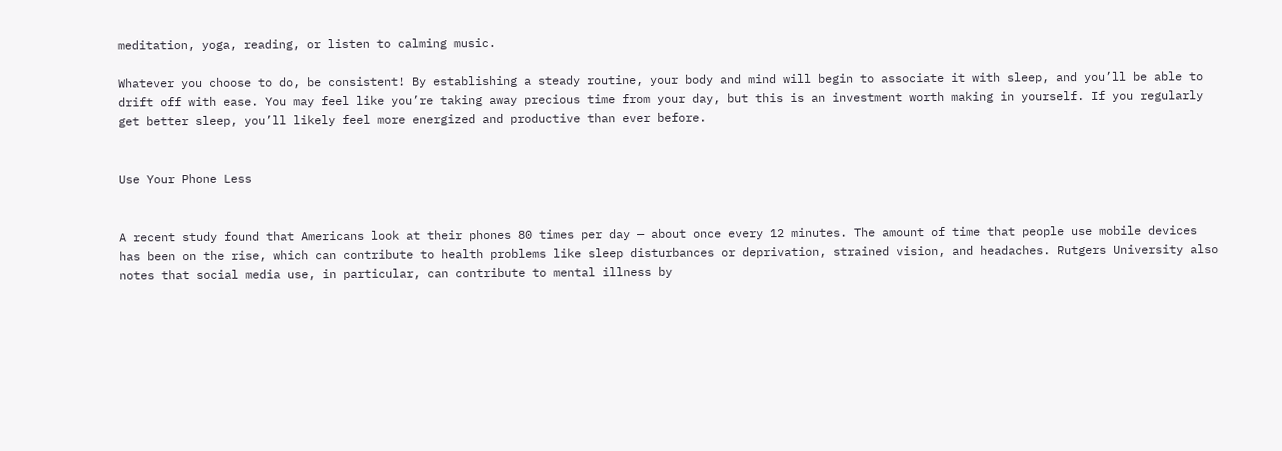meditation, yoga, reading, or listen to calming music.

Whatever you choose to do, be consistent! By establishing a steady routine, your body and mind will begin to associate it with sleep, and you’ll be able to drift off with ease. You may feel like you’re taking away precious time from your day, but this is an investment worth making in yourself. If you regularly get better sleep, you’ll likely feel more energized and productive than ever before.


Use Your Phone Less


A recent study found that Americans look at their phones 80 times per day — about once every 12 minutes. The amount of time that people use mobile devices has been on the rise, which can contribute to health problems like sleep disturbances or deprivation, strained vision, and headaches. Rutgers University also notes that social media use, in particular, can contribute to mental illness by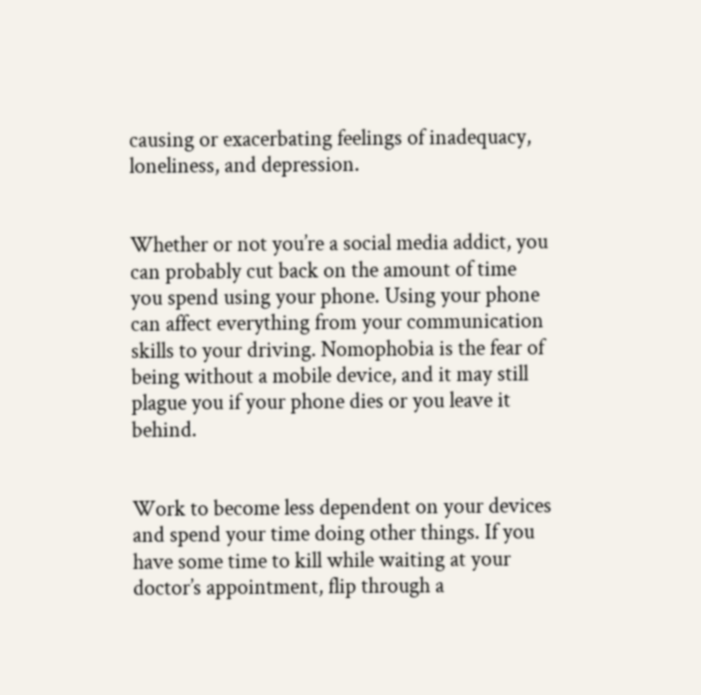causing or exacerbating feelings of inadequacy, loneliness, and depression.


Whether or not you’re a social media addict, you can probably cut back on the amount of time you spend using your phone. Using your phone can affect everything from your communication skills to your driving. Nomophobia is the fear of being without a mobile device, and it may still plague you if your phone dies or you leave it behind.


Work to become less dependent on your devices and spend your time doing other things. If you have some time to kill while waiting at your doctor’s appointment, flip through a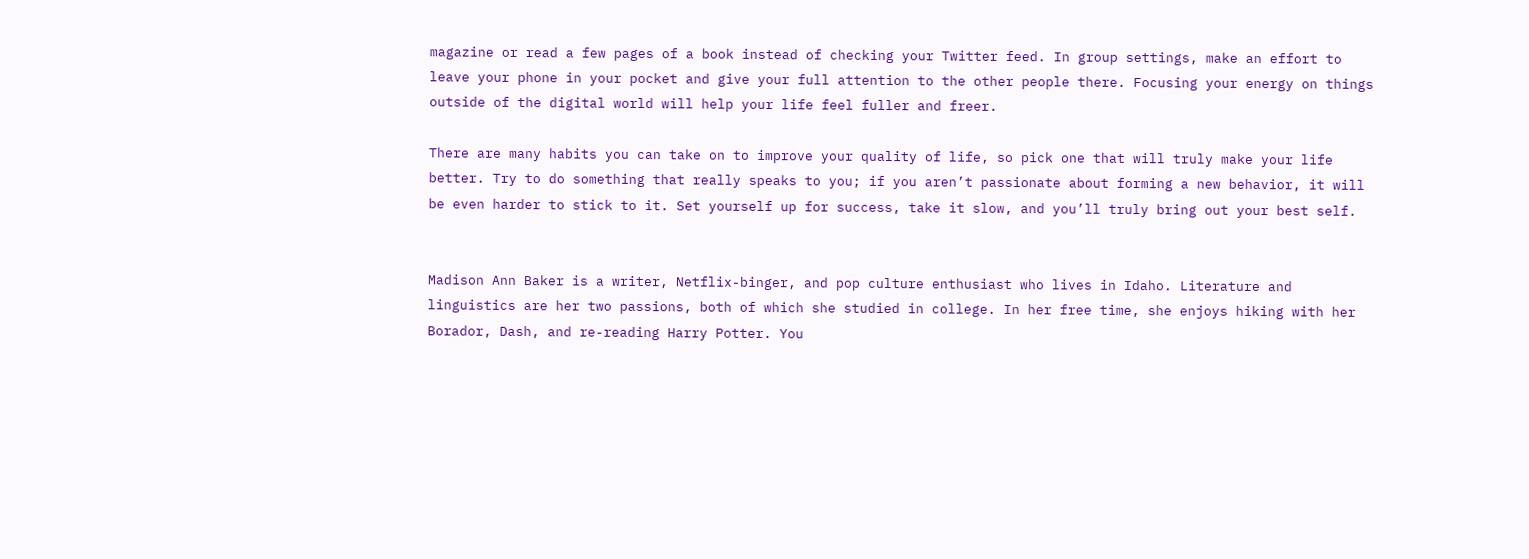magazine or read a few pages of a book instead of checking your Twitter feed. In group settings, make an effort to leave your phone in your pocket and give your full attention to the other people there. Focusing your energy on things outside of the digital world will help your life feel fuller and freer.

There are many habits you can take on to improve your quality of life, so pick one that will truly make your life better. Try to do something that really speaks to you; if you aren’t passionate about forming a new behavior, it will be even harder to stick to it. Set yourself up for success, take it slow, and you’ll truly bring out your best self.


Madison Ann Baker is a writer, Netflix-binger, and pop culture enthusiast who lives in Idaho. Literature and linguistics are her two passions, both of which she studied in college. In her free time, she enjoys hiking with her Borador, Dash, and re-reading Harry Potter. You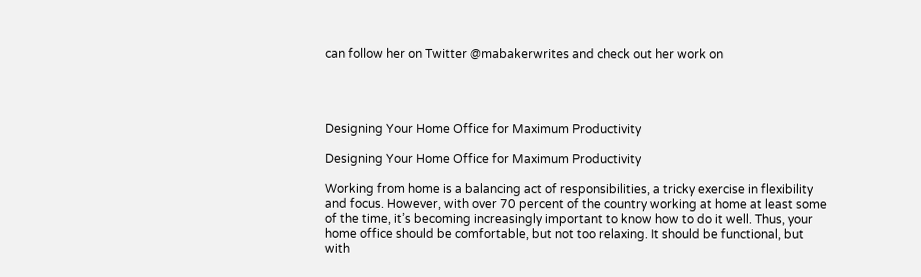can follow her on Twitter @mabakerwrites and check out her work on




Designing Your Home Office for Maximum Productivity

Designing Your Home Office for Maximum Productivity

Working from home is a balancing act of responsibilities, a tricky exercise in flexibility and focus. However, with over 70 percent of the country working at home at least some of the time, it’s becoming increasingly important to know how to do it well. Thus, your home office should be comfortable, but not too relaxing. It should be functional, but with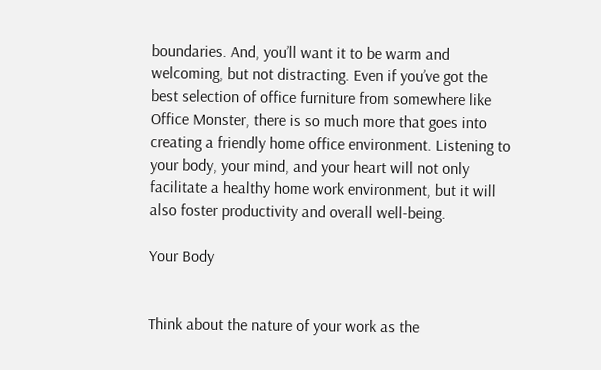boundaries. And, you’ll want it to be warm and welcoming, but not distracting. Even if you’ve got the best selection of office furniture from somewhere like Office Monster, there is so much more that goes into creating a friendly home office environment. Listening to your body, your mind, and your heart will not only facilitate a healthy home work environment, but it will also foster productivity and overall well-being.

Your Body


Think about the nature of your work as the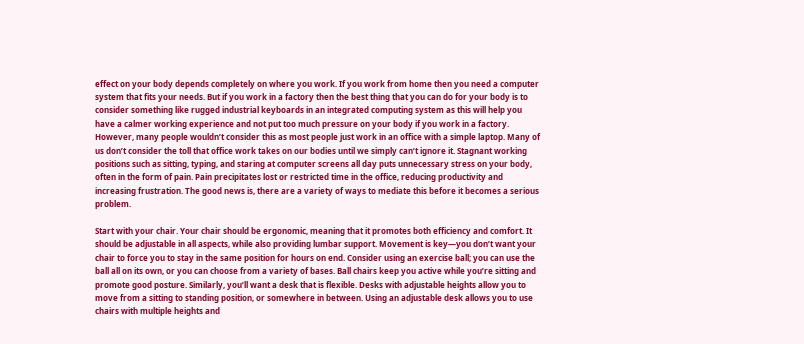effect on your body depends completely on where you work. If you work from home then you need a computer system that fits your needs. But if you work in a factory then the best thing that you can do for your body is to consider something like rugged industrial keyboards in an integrated computing system as this will help you have a calmer working experience and not put too much pressure on your body if you work in a factory. However, many people wouldn’t consider this as most people just work in an office with a simple laptop. Many of us don’t consider the toll that office work takes on our bodies until we simply can’t ignore it. Stagnant working positions such as sitting, typing, and staring at computer screens all day puts unnecessary stress on your body, often in the form of pain. Pain precipitates lost or restricted time in the office, reducing productivity and increasing frustration. The good news is, there are a variety of ways to mediate this before it becomes a serious problem.

Start with your chair. Your chair should be ergonomic, meaning that it promotes both efficiency and comfort. It should be adjustable in all aspects, while also providing lumbar support. Movement is key—you don’t want your chair to force you to stay in the same position for hours on end. Consider using an exercise ball; you can use the ball all on its own, or you can choose from a variety of bases. Ball chairs keep you active while you’re sitting and promote good posture. Similarly, you’ll want a desk that is flexible. Desks with adjustable heights allow you to move from a sitting to standing position, or somewhere in between. Using an adjustable desk allows you to use chairs with multiple heights and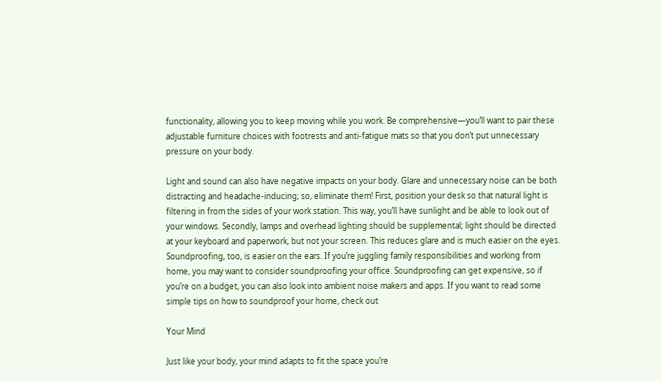functionality, allowing you to keep moving while you work. Be comprehensive—you’ll want to pair these adjustable furniture choices with footrests and anti-fatigue mats so that you don’t put unnecessary pressure on your body.

Light and sound can also have negative impacts on your body. Glare and unnecessary noise can be both distracting and headache-inducing; so, eliminate them! First, position your desk so that natural light is filtering in from the sides of your work station. This way, you’ll have sunlight and be able to look out of your windows. Secondly, lamps and overhead lighting should be supplemental; light should be directed at your keyboard and paperwork, but not your screen. This reduces glare and is much easier on the eyes. Soundproofing, too, is easier on the ears. If you’re juggling family responsibilities and working from home, you may want to consider soundproofing your office. Soundproofing can get expensive, so if you’re on a budget, you can also look into ambient noise makers and apps. If you want to read some simple tips on how to soundproof your home, check out

Your Mind

Just like your body, your mind adapts to fit the space you’re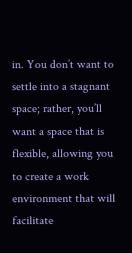in. You don’t want to settle into a stagnant space; rather, you’ll want a space that is flexible, allowing you to create a work environment that will facilitate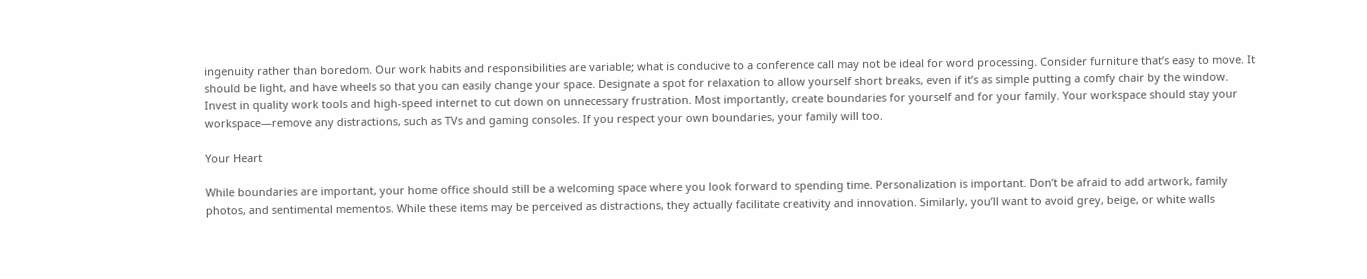ingenuity rather than boredom. Our work habits and responsibilities are variable; what is conducive to a conference call may not be ideal for word processing. Consider furniture that’s easy to move. It should be light, and have wheels so that you can easily change your space. Designate a spot for relaxation to allow yourself short breaks, even if it’s as simple putting a comfy chair by the window. Invest in quality work tools and high-speed internet to cut down on unnecessary frustration. Most importantly, create boundaries for yourself and for your family. Your workspace should stay your workspace—remove any distractions, such as TVs and gaming consoles. If you respect your own boundaries, your family will too.

Your Heart

While boundaries are important, your home office should still be a welcoming space where you look forward to spending time. Personalization is important. Don’t be afraid to add artwork, family photos, and sentimental mementos. While these items may be perceived as distractions, they actually facilitate creativity and innovation. Similarly, you’ll want to avoid grey, beige, or white walls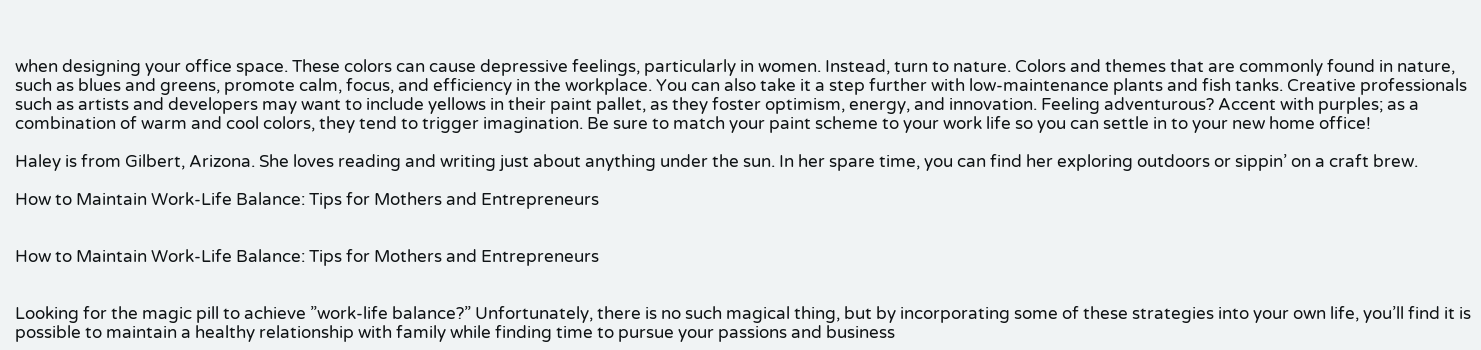when designing your office space. These colors can cause depressive feelings, particularly in women. Instead, turn to nature. Colors and themes that are commonly found in nature, such as blues and greens, promote calm, focus, and efficiency in the workplace. You can also take it a step further with low-maintenance plants and fish tanks. Creative professionals such as artists and developers may want to include yellows in their paint pallet, as they foster optimism, energy, and innovation. Feeling adventurous? Accent with purples; as a combination of warm and cool colors, they tend to trigger imagination. Be sure to match your paint scheme to your work life so you can settle in to your new home office!

Haley is from Gilbert, Arizona. She loves reading and writing just about anything under the sun. In her spare time, you can find her exploring outdoors or sippin’ on a craft brew.

How to Maintain Work-Life Balance: Tips for Mothers and Entrepreneurs


How to Maintain Work-Life Balance: Tips for Mothers and Entrepreneurs


Looking for the magic pill to achieve ”work-life balance?” Unfortunately, there is no such magical thing, but by incorporating some of these strategies into your own life, you’ll find it is possible to maintain a healthy relationship with family while finding time to pursue your passions and business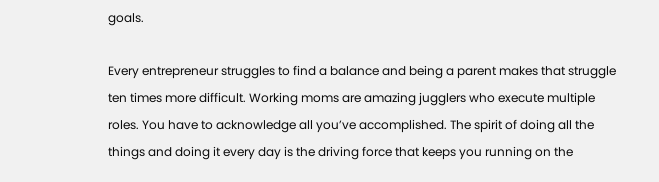goals.

Every entrepreneur struggles to find a balance and being a parent makes that struggle ten times more difficult. Working moms are amazing jugglers who execute multiple roles. You have to acknowledge all you’ve accomplished. The spirit of doing all the things and doing it every day is the driving force that keeps you running on the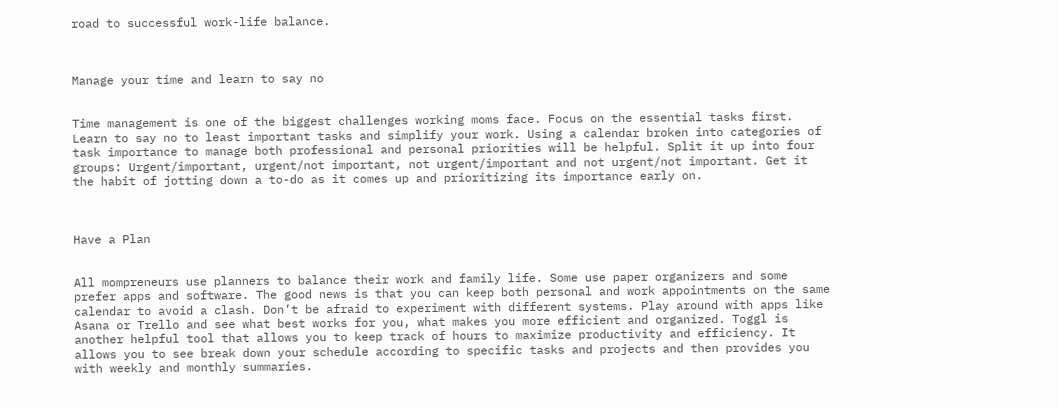road to successful work-life balance.



Manage your time and learn to say no


Time management is one of the biggest challenges working moms face. Focus on the essential tasks first. Learn to say no to least important tasks and simplify your work. Using a calendar broken into categories of task importance to manage both professional and personal priorities will be helpful. Split it up into four groups: Urgent/important, urgent/not important, not urgent/important and not urgent/not important. Get it the habit of jotting down a to-do as it comes up and prioritizing its importance early on.



Have a Plan


All mompreneurs use planners to balance their work and family life. Some use paper organizers and some prefer apps and software. The good news is that you can keep both personal and work appointments on the same calendar to avoid a clash. Don’t be afraid to experiment with different systems. Play around with apps like Asana or Trello and see what best works for you, what makes you more efficient and organized. Toggl is another helpful tool that allows you to keep track of hours to maximize productivity and efficiency. It allows you to see break down your schedule according to specific tasks and projects and then provides you with weekly and monthly summaries.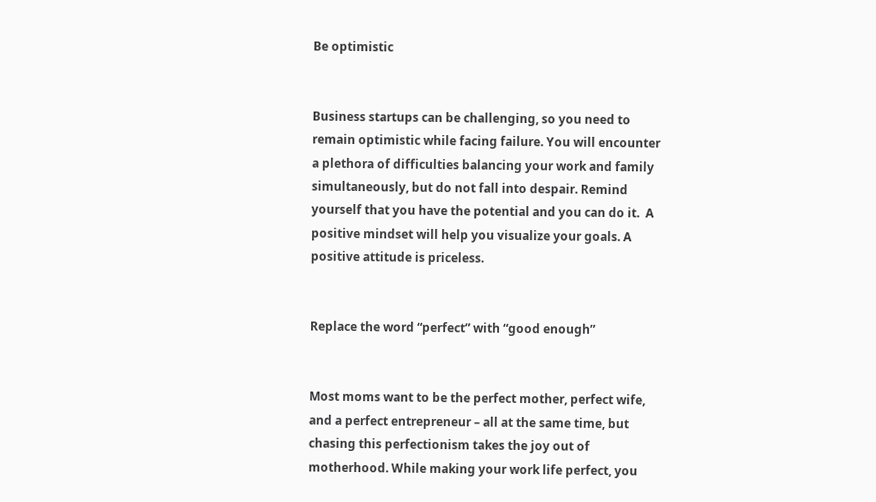Be optimistic


Business startups can be challenging, so you need to remain optimistic while facing failure. You will encounter a plethora of difficulties balancing your work and family simultaneously, but do not fall into despair. Remind yourself that you have the potential and you can do it.  A positive mindset will help you visualize your goals. A positive attitude is priceless.


Replace the word “perfect” with “good enough”


Most moms want to be the perfect mother, perfect wife, and a perfect entrepreneur – all at the same time, but chasing this perfectionism takes the joy out of motherhood. While making your work life perfect, you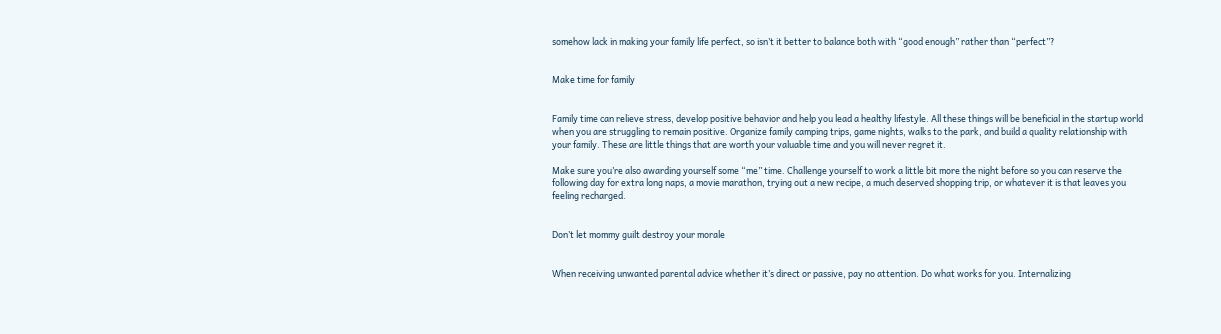somehow lack in making your family life perfect, so isn’t it better to balance both with “good enough” rather than “perfect”?


Make time for family


Family time can relieve stress, develop positive behavior and help you lead a healthy lifestyle. All these things will be beneficial in the startup world when you are struggling to remain positive. Organize family camping trips, game nights, walks to the park, and build a quality relationship with your family. These are little things that are worth your valuable time and you will never regret it.

Make sure you’re also awarding yourself some “me” time. Challenge yourself to work a little bit more the night before so you can reserve the following day for extra long naps, a movie marathon, trying out a new recipe, a much deserved shopping trip, or whatever it is that leaves you feeling recharged.


Don’t let mommy guilt destroy your morale


When receiving unwanted parental advice whether it’s direct or passive, pay no attention. Do what works for you. Internalizing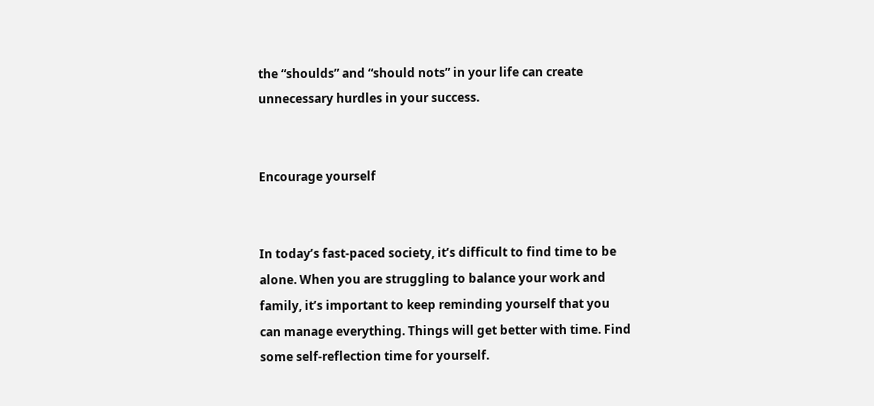the “shoulds” and “should nots” in your life can create unnecessary hurdles in your success.


Encourage yourself


In today’s fast-paced society, it’s difficult to find time to be alone. When you are struggling to balance your work and family, it’s important to keep reminding yourself that you can manage everything. Things will get better with time. Find some self-reflection time for yourself.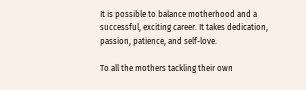It is possible to balance motherhood and a successful, exciting career. It takes dedication, passion, patience, and self-love.

To all the mothers tackling their own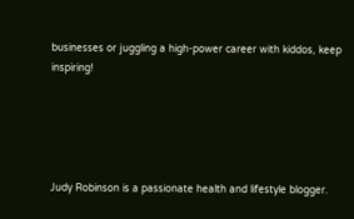businesses or juggling a high-power career with kiddos, keep inspiring!





Judy Robinson is a passionate health and lifestyle blogger.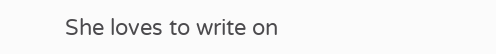She loves to write on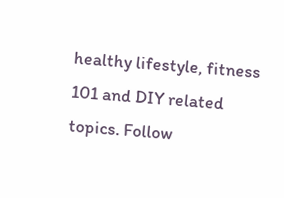healthy lifestyle, fitness 101 and DIY related topics. Follow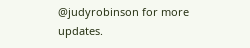@judyrobinson for more updates.